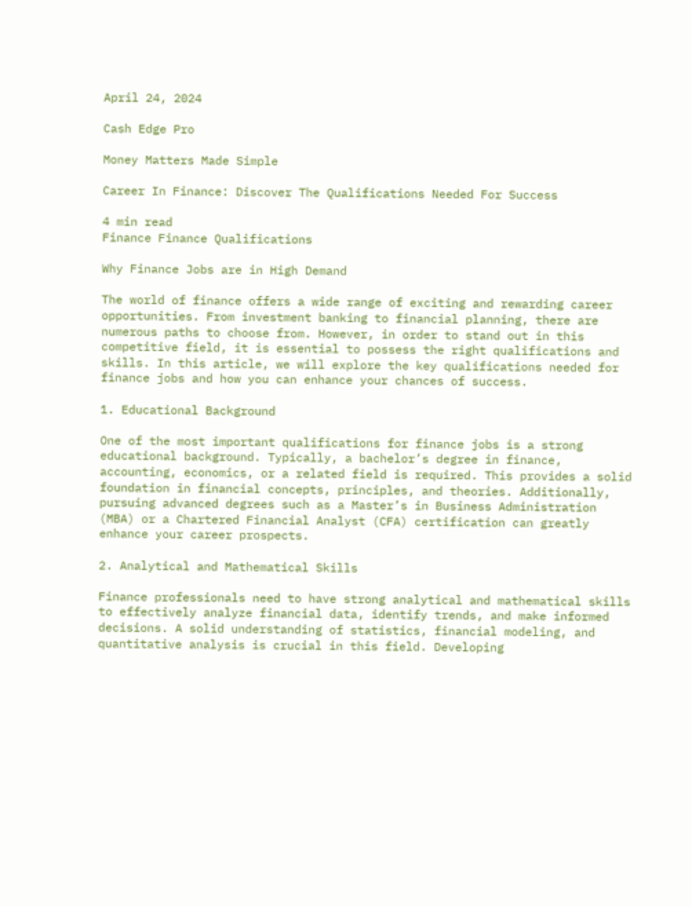April 24, 2024

Cash Edge Pro

Money Matters Made Simple

Career In Finance: Discover The Qualifications Needed For Success

4 min read
Finance Finance Qualifications

Why Finance Jobs are in High Demand

The world of finance offers a wide range of exciting and rewarding career opportunities. From investment banking to financial planning, there are numerous paths to choose from. However, in order to stand out in this competitive field, it is essential to possess the right qualifications and skills. In this article, we will explore the key qualifications needed for finance jobs and how you can enhance your chances of success.

1. Educational Background

One of the most important qualifications for finance jobs is a strong educational background. Typically, a bachelor’s degree in finance, accounting, economics, or a related field is required. This provides a solid foundation in financial concepts, principles, and theories. Additionally, pursuing advanced degrees such as a Master’s in Business Administration (MBA) or a Chartered Financial Analyst (CFA) certification can greatly enhance your career prospects.

2. Analytical and Mathematical Skills

Finance professionals need to have strong analytical and mathematical skills to effectively analyze financial data, identify trends, and make informed decisions. A solid understanding of statistics, financial modeling, and quantitative analysis is crucial in this field. Developing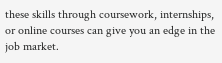these skills through coursework, internships, or online courses can give you an edge in the job market.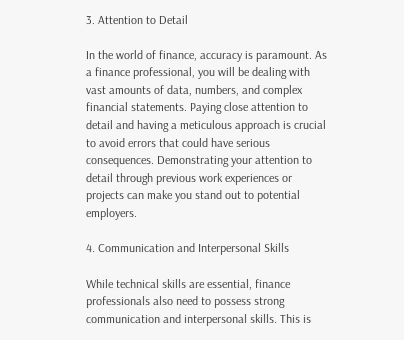3. Attention to Detail

In the world of finance, accuracy is paramount. As a finance professional, you will be dealing with vast amounts of data, numbers, and complex financial statements. Paying close attention to detail and having a meticulous approach is crucial to avoid errors that could have serious consequences. Demonstrating your attention to detail through previous work experiences or projects can make you stand out to potential employers.

4. Communication and Interpersonal Skills

While technical skills are essential, finance professionals also need to possess strong communication and interpersonal skills. This is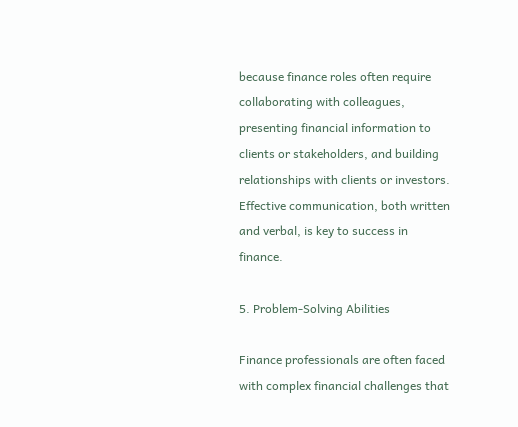because finance roles often require collaborating with colleagues, presenting financial information to clients or stakeholders, and building relationships with clients or investors. Effective communication, both written and verbal, is key to success in finance.

5. Problem-Solving Abilities

Finance professionals are often faced with complex financial challenges that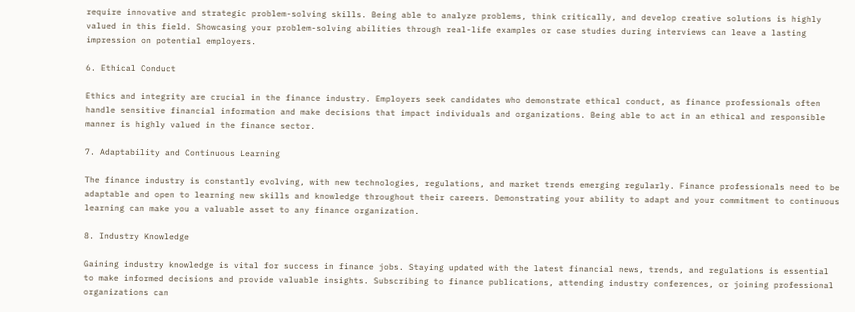require innovative and strategic problem-solving skills. Being able to analyze problems, think critically, and develop creative solutions is highly valued in this field. Showcasing your problem-solving abilities through real-life examples or case studies during interviews can leave a lasting impression on potential employers.

6. Ethical Conduct

Ethics and integrity are crucial in the finance industry. Employers seek candidates who demonstrate ethical conduct, as finance professionals often handle sensitive financial information and make decisions that impact individuals and organizations. Being able to act in an ethical and responsible manner is highly valued in the finance sector.

7. Adaptability and Continuous Learning

The finance industry is constantly evolving, with new technologies, regulations, and market trends emerging regularly. Finance professionals need to be adaptable and open to learning new skills and knowledge throughout their careers. Demonstrating your ability to adapt and your commitment to continuous learning can make you a valuable asset to any finance organization.

8. Industry Knowledge

Gaining industry knowledge is vital for success in finance jobs. Staying updated with the latest financial news, trends, and regulations is essential to make informed decisions and provide valuable insights. Subscribing to finance publications, attending industry conferences, or joining professional organizations can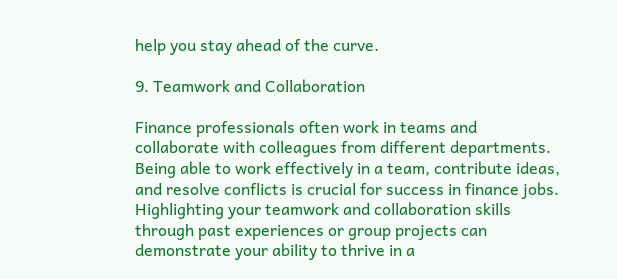help you stay ahead of the curve.

9. Teamwork and Collaboration

Finance professionals often work in teams and collaborate with colleagues from different departments. Being able to work effectively in a team, contribute ideas, and resolve conflicts is crucial for success in finance jobs. Highlighting your teamwork and collaboration skills through past experiences or group projects can demonstrate your ability to thrive in a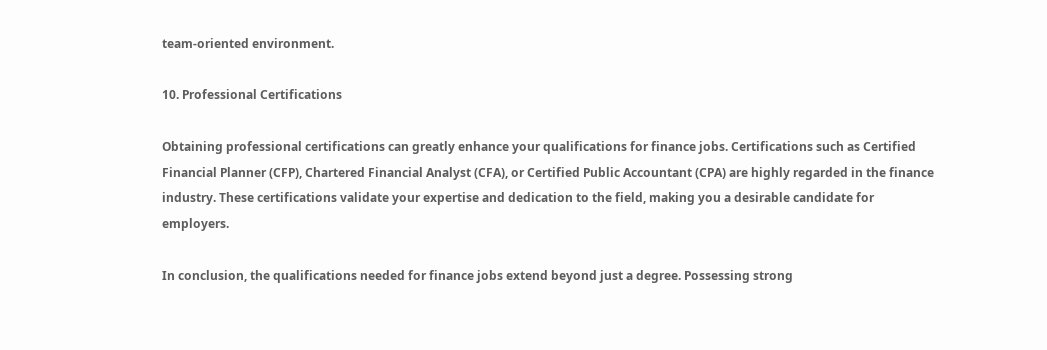team-oriented environment.

10. Professional Certifications

Obtaining professional certifications can greatly enhance your qualifications for finance jobs. Certifications such as Certified Financial Planner (CFP), Chartered Financial Analyst (CFA), or Certified Public Accountant (CPA) are highly regarded in the finance industry. These certifications validate your expertise and dedication to the field, making you a desirable candidate for employers.

In conclusion, the qualifications needed for finance jobs extend beyond just a degree. Possessing strong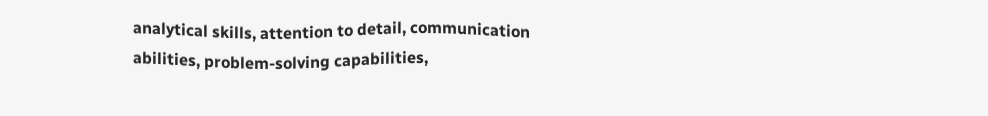analytical skills, attention to detail, communication abilities, problem-solving capabilities,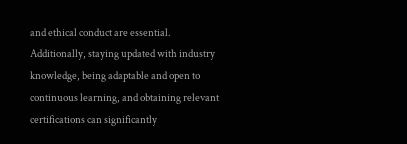and ethical conduct are essential. Additionally, staying updated with industry knowledge, being adaptable and open to continuous learning, and obtaining relevant certifications can significantly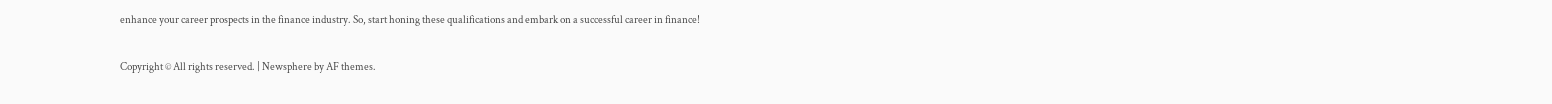enhance your career prospects in the finance industry. So, start honing these qualifications and embark on a successful career in finance!

Copyright © All rights reserved. | Newsphere by AF themes.